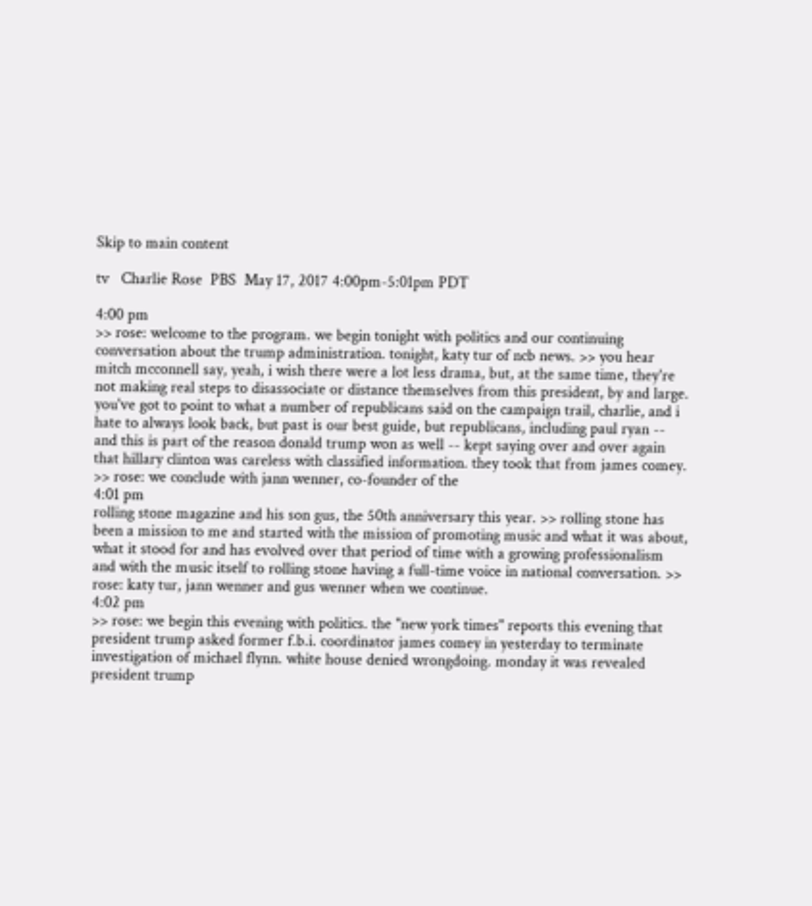Skip to main content

tv   Charlie Rose  PBS  May 17, 2017 4:00pm-5:01pm PDT

4:00 pm
>> rose: welcome to the program. we begin tonight with politics and our continuing conversation about the trump administration. tonight, katy tur of ncb news. >> you hear mitch mcconnell say, yeah, i wish there were a lot less drama, but, at the same time, they're not making real steps to disassociate or distance themselves from this president, by and large. you've got to point to what a number of republicans said on the campaign trail, charlie, and i hate to always look back, but past is our best guide, but republicans, including paul ryan -- and this is part of the reason donald trump won as well -- kept saying over and over again that hillary clinton was careless with classified information. they took that from james comey. >> rose: we conclude with jann wenner, co-founder of the
4:01 pm
rolling stone magazine and his son gus, the 50th anniversary this year. >> rolling stone has been a mission to me and started with the mission of promoting music and what it was about, what it stood for and has evolved over that period of time with a growing professionalism and with the music itself to rolling stone having a full-time voice in national conversation. >> rose: katy tur, jann wenner and gus wenner when we continue.
4:02 pm
>> rose: we begin this evening with politics. the "new york times" reports this evening that president trump asked former f.b.i. coordinator james comey in yesterday to terminate investigation of michael flynn. white house denied wrongdoing. monday it was revealed president trump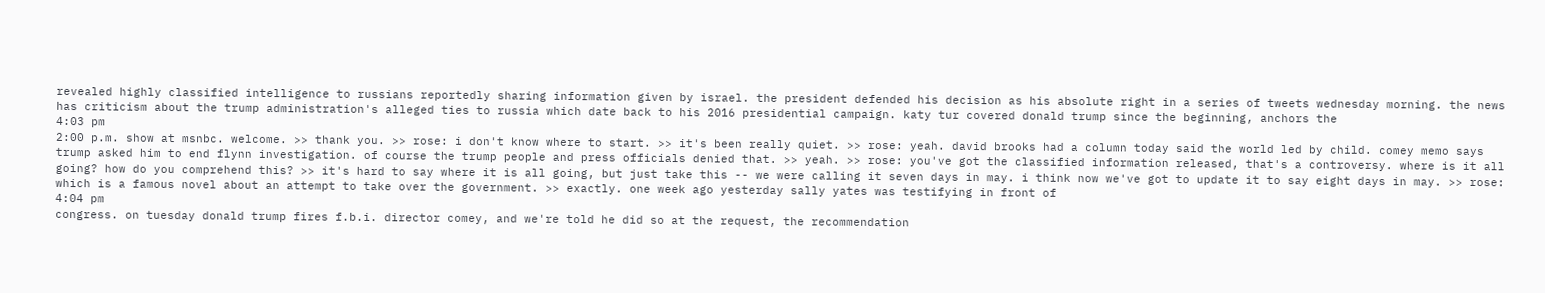revealed highly classified intelligence to russians reportedly sharing information given by israel. the president defended his decision as his absolute right in a series of tweets wednesday morning. the news has criticism about the trump administration's alleged ties to russia which date back to his 2016 presidential campaign. katy tur covered donald trump since the beginning, anchors the
4:03 pm
2:00 p.m. show at msnbc. welcome. >> thank you. >> rose: i don't know where to start. >> it's been really quiet. >> rose: yeah. david brooks had a column today said the world led by child. comey memo says trump asked him to end flynn investigation. of course the trump people and press officials denied that. >> yeah. >> rose: you've got the classified information released, that's a controversy. where is it all going? how do you comprehend this? >> it's hard to say where it is all going, but just take this -- we were calling it seven days in may. i think now we've got to update it to say eight days in may. >> rose: which is a famous novel about an attempt to take over the government. >> exactly. one week ago yesterday sally yates was testifying in front of
4:04 pm
congress. on tuesday donald trump fires f.b.i. director comey, and we're told he did so at the request, the recommendation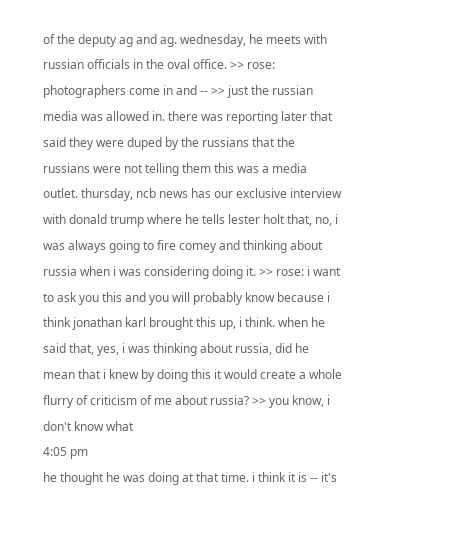of the deputy ag and ag. wednesday, he meets with russian officials in the oval office. >> rose: photographers come in and -- >> just the russian media was allowed in. there was reporting later that said they were duped by the russians that the russians were not telling them this was a media outlet. thursday, ncb news has our exclusive interview with donald trump where he tells lester holt that, no, i was always going to fire comey and thinking about russia when i was considering doing it. >> rose: i want to ask you this and you will probably know because i think jonathan karl brought this up, i think. when he said that, yes, i was thinking about russia, did he mean that i knew by doing this it would create a whole flurry of criticism of me about russia? >> you know, i don't know what
4:05 pm
he thought he was doing at that time. i think it is -- it's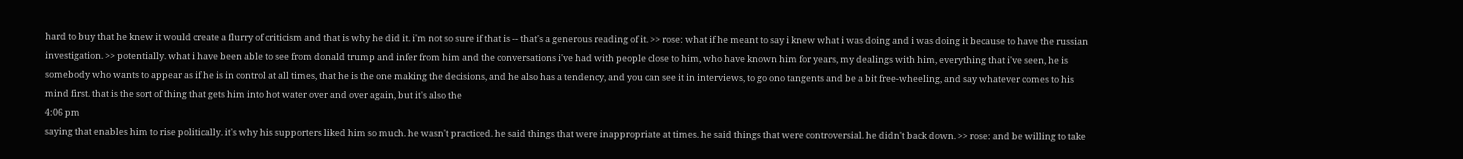hard to buy that he knew it would create a flurry of criticism and that is why he did it. i'm not so sure if that is -- that's a generous reading of it. >> rose: what if he meant to say i knew what i was doing and i was doing it because to have the russian investigation. >> potentially. what i have been able to see from donald trump and infer from him and the conversations i've had with people close to him, who have known him for years, my dealings with him, everything that i've seen, he is somebody who wants to appear as if he is in control at all times, that he is the one making the decisions, and he also has a tendency, and you can see it in interviews, to go ono tangents and be a bit free-wheeling, and say whatever comes to his mind first. that is the sort of thing that gets him into hot water over and over again, but it's also the
4:06 pm
saying that enables him to rise politically. it's why his supporters liked him so much. he wasn't practiced. he said things that were inappropriate at times. he said things that were controversial. he didn't back down. >> rose: and be willing to take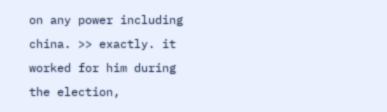on any power including china. >> exactly. it worked for him during the election,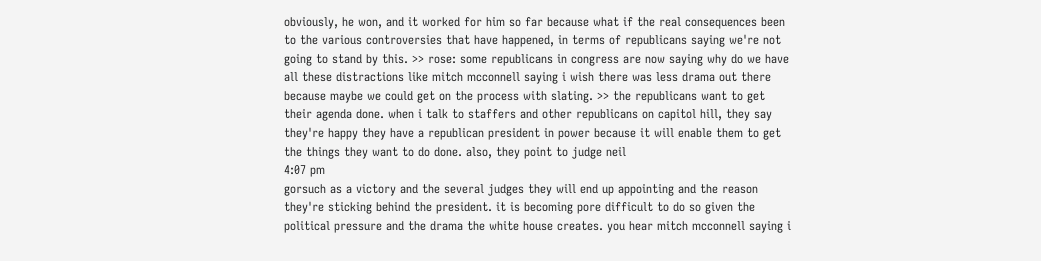obviously, he won, and it worked for him so far because what if the real consequences been to the various controversies that have happened, in terms of republicans saying we're not going to stand by this. >> rose: some republicans in congress are now saying why do we have all these distractions like mitch mcconnell saying i wish there was less drama out there because maybe we could get on the process with slating. >> the republicans want to get their agenda done. when i talk to staffers and other republicans on capitol hill, they say they're happy they have a republican president in power because it will enable them to get the things they want to do done. also, they point to judge neil
4:07 pm
gorsuch as a victory and the several judges they will end up appointing and the reason they're sticking behind the president. it is becoming pore difficult to do so given the political pressure and the drama the white house creates. you hear mitch mcconnell saying i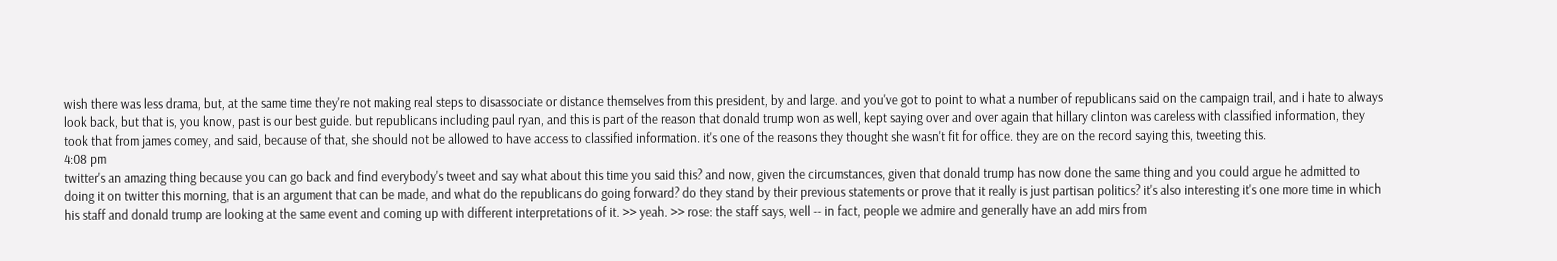wish there was less drama, but, at the same time they're not making real steps to disassociate or distance themselves from this president, by and large. and you've got to point to what a number of republicans said on the campaign trail, and i hate to always look back, but that is, you know, past is our best guide. but republicans including paul ryan, and this is part of the reason that donald trump won as well, kept saying over and over again that hillary clinton was careless with classified information, they took that from james comey, and said, because of that, she should not be allowed to have access to classified information. it's one of the reasons they thought she wasn't fit for office. they are on the record saying this, tweeting this.
4:08 pm
twitter's an amazing thing because you can go back and find everybody's tweet and say what about this time you said this? and now, given the circumstances, given that donald trump has now done the same thing and you could argue he admitted to doing it on twitter this morning, that is an argument that can be made, and what do the republicans do going forward? do they stand by their previous statements or prove that it really is just partisan politics? it's also interesting it's one more time in which his staff and donald trump are looking at the same event and coming up with different interpretations of it. >> yeah. >> rose: the staff says, well -- in fact, people we admire and generally have an add mirs from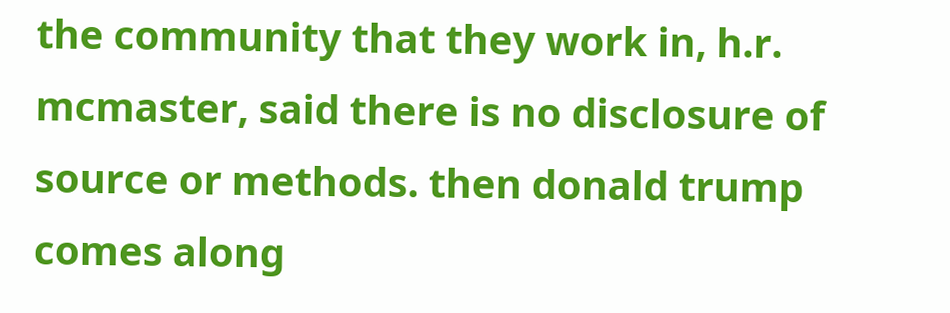the community that they work in, h.r. mcmaster, said there is no disclosure of source or methods. then donald trump comes along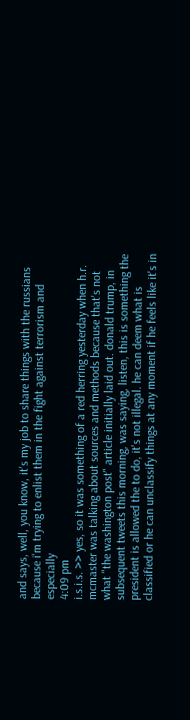and says, well, you know, it's my job to share things with the russians because i'm trying to enlist them in the fight against terrorism and especially
4:09 pm
i.s.i.s. >> yes, so it was something of a red herring yesterday when h.r. mcmaster was talking about sources and methods because that's not what "the washington post" article initially laid out. donald trump, in subsequent tweets this morning, was saying, listen, this is something the president is allowed the to do, it's not illegal. he can deem what is classified or he can unclassify things at any moment if he feels like it's in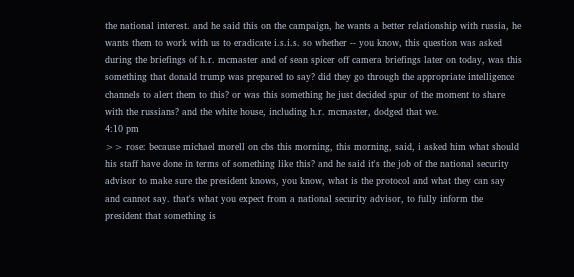the national interest. and he said this on the campaign, he wants a better relationship with russia, he wants them to work with us to eradicate i.s.i.s. so whether -- you know, this question was asked during the briefings of h.r. mcmaster and of sean spicer off camera briefings later on today, was this something that donald trump was prepared to say? did they go through the appropriate intelligence channels to alert them to this? or was this something he just decided spur of the moment to share with the russians? and the white house, including h.r. mcmaster, dodged that we.
4:10 pm
>> rose: because michael morell on cbs this morning, this morning, said, i asked him what should his staff have done in terms of something like this? and he said it's the job of the national security advisor to make sure the president knows, you know, what is the protocol and what they can say and cannot say. that's what you expect from a national security advisor, to fully inform the president that something is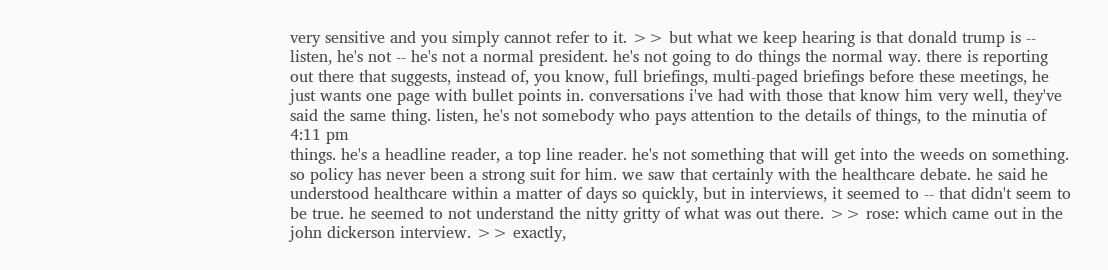very sensitive and you simply cannot refer to it. >> but what we keep hearing is that donald trump is -- listen, he's not -- he's not a normal president. he's not going to do things the normal way. there is reporting out there that suggests, instead of, you know, full briefings, multi-paged briefings before these meetings, he just wants one page with bullet points in. conversations i've had with those that know him very well, they've said the same thing. listen, he's not somebody who pays attention to the details of things, to the minutia of
4:11 pm
things. he's a headline reader, a top line reader. he's not something that will get into the weeds on something. so policy has never been a strong suit for him. we saw that certainly with the healthcare debate. he said he understood healthcare within a matter of days so quickly, but in interviews, it seemed to -- that didn't seem to be true. he seemed to not understand the nitty gritty of what was out there. >> rose: which came out in the john dickerson interview. >> exactly,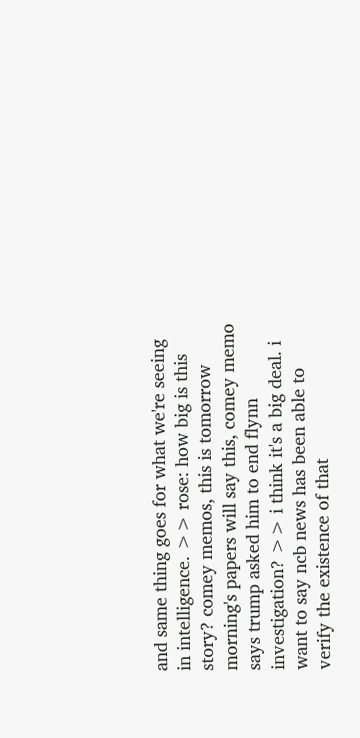and same thing goes for what we're seeing in intelligence. >> rose: how big is this story? comey memos, this is tomorrow morning's papers will say this, comey memo says trump asked him to end flynn investigation? >> i think it's a big deal. i want to say ncb news has been able to verify the existence of that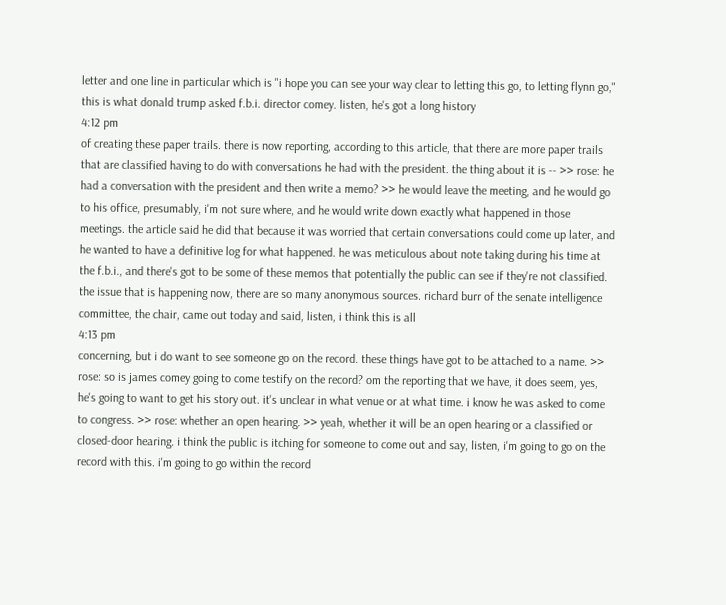letter and one line in particular which is "i hope you can see your way clear to letting this go, to letting flynn go," this is what donald trump asked f.b.i. director comey. listen, he's got a long history
4:12 pm
of creating these paper trails. there is now reporting, according to this article, that there are more paper trails that are classified having to do with conversations he had with the president. the thing about it is -- >> rose: he had a conversation with the president and then write a memo? >> he would leave the meeting, and he would go to his office, presumably, i'm not sure where, and he would write down exactly what happened in those meetings. the article said he did that because it was worried that certain conversations could come up later, and he wanted to have a definitive log for what happened. he was meticulous about note taking during his time at the f.b.i., and there's got to be some of these memos that potentially the public can see if they're not classified. the issue that is happening now, there are so many anonymous sources. richard burr of the senate intelligence committee, the chair, came out today and said, listen, i think this is all
4:13 pm
concerning, but i do want to see someone go on the record. these things have got to be attached to a name. >> rose: so is james comey going to come testify on the record? om the reporting that we have, it does seem, yes, he's going to want to get his story out. it's unclear in what venue or at what time. i know he was asked to come to congress. >> rose: whether an open hearing. >> yeah, whether it will be an open hearing or a classified or closed-door hearing. i think the public is itching for someone to come out and say, listen, i'm going to go on the record with this. i'm going to go within the record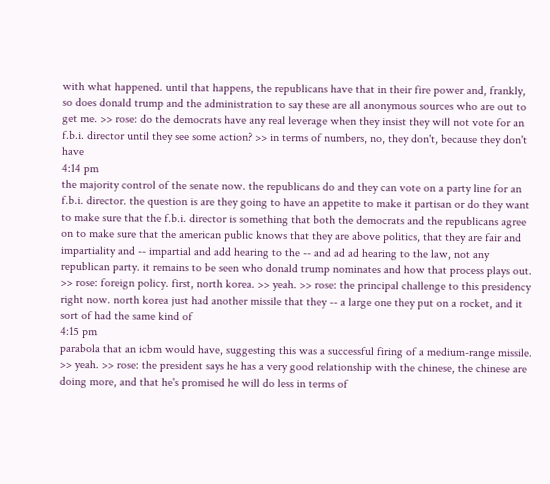with what happened. until that happens, the republicans have that in their fire power and, frankly, so does donald trump and the administration to say these are all anonymous sources who are out to get me. >> rose: do the democrats have any real leverage when they insist they will not vote for an f.b.i. director until they see some action? >> in terms of numbers, no, they don't, because they don't have
4:14 pm
the majority control of the senate now. the republicans do and they can vote on a party line for an f.b.i. director. the question is are they going to have an appetite to make it partisan or do they want to make sure that the f.b.i. director is something that both the democrats and the republicans agree on to make sure that the american public knows that they are above politics, that they are fair and impartiality and -- impartial and add hearing to the -- and ad ad hearing to the law, not any republican party. it remains to be seen who donald trump nominates and how that process plays out. >> rose: foreign policy. first, north korea. >> yeah. >> rose: the principal challenge to this presidency right now. north korea just had another missile that they -- a large one they put on a rocket, and it sort of had the same kind of
4:15 pm
parabola that an icbm would have, suggesting this was a successful firing of a medium-range missile. >> yeah. >> rose: the president says he has a very good relationship with the chinese, the chinese are doing more, and that he's promised he will do less in terms of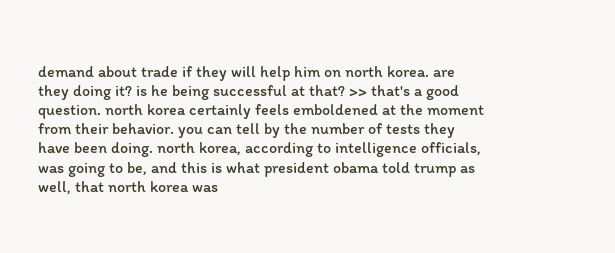demand about trade if they will help him on north korea. are they doing it? is he being successful at that? >> that's a good question. north korea certainly feels emboldened at the moment from their behavior. you can tell by the number of tests they have been doing. north korea, according to intelligence officials, was going to be, and this is what president obama told trump as well, that north korea was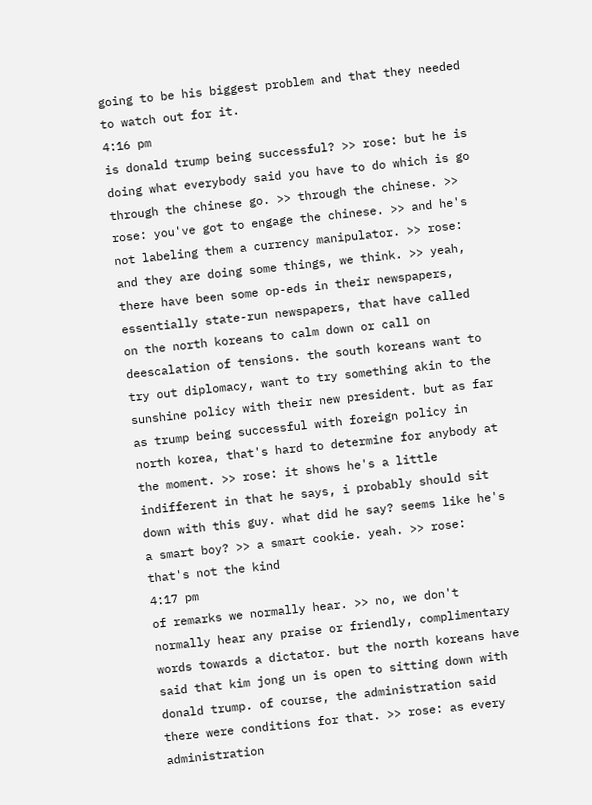going to be his biggest problem and that they needed to watch out for it.
4:16 pm
is donald trump being successful? >> rose: but he is doing what everybody said you have to do which is go through the chinese go. >> through the chinese. >> rose: you've got to engage the chinese. >> and he's not labeling them a currency manipulator. >> rose: and they are doing some things, we think. >> yeah, there have been some op-eds in their newspapers, essentially state-run newspapers, that have called on the north koreans to calm down or call on deescalation of tensions. the south koreans want to try out diplomacy, want to try something akin to the sunshine policy with their new president. but as far as trump being successful with foreign policy in north korea, that's hard to determine for anybody at the moment. >> rose: it shows he's a little indifferent in that he says, i probably should sit down with this guy. what did he say? seems like he's a smart boy? >> a smart cookie. yeah. >> rose: that's not the kind
4:17 pm
of remarks we normally hear. >> no, we don't normally hear any praise or friendly, complimentary words towards a dictator. but the north koreans have said that kim jong un is open to sitting down with donald trump. of course, the administration said there were conditions for that. >> rose: as every administration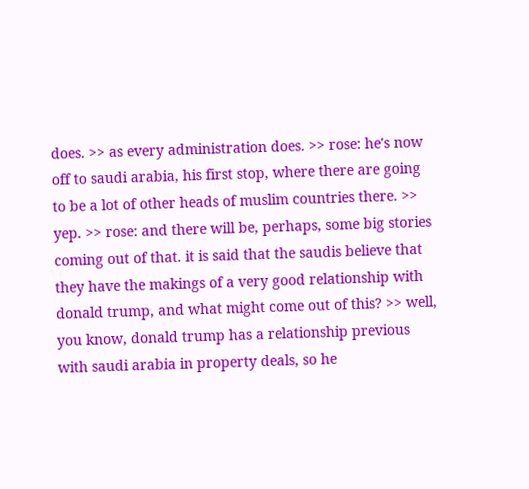does. >> as every administration does. >> rose: he's now off to saudi arabia, his first stop, where there are going to be a lot of other heads of muslim countries there. >> yep. >> rose: and there will be, perhaps, some big stories coming out of that. it is said that the saudis believe that they have the makings of a very good relationship with donald trump, and what might come out of this? >> well, you know, donald trump has a relationship previous with saudi arabia in property deals, so he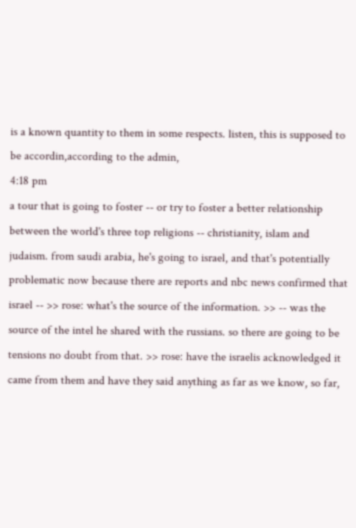is a known quantity to them in some respects. listen, this is supposed to be accordin,according to the admin,
4:18 pm
a tour that is going to foster -- or try to foster a better relationship between the world's three top religions -- christianity, islam and judaism. from saudi arabia, he's going to israel, and that's potentially problematic now because there are reports and nbc news confirmed that israel -- >> rose: what's the source of the information. >> -- was the source of the intel he shared with the russians. so there are going to be tensions no doubt from that. >> rose: have the israelis acknowledged it came from them and have they said anything as far as we know, so far,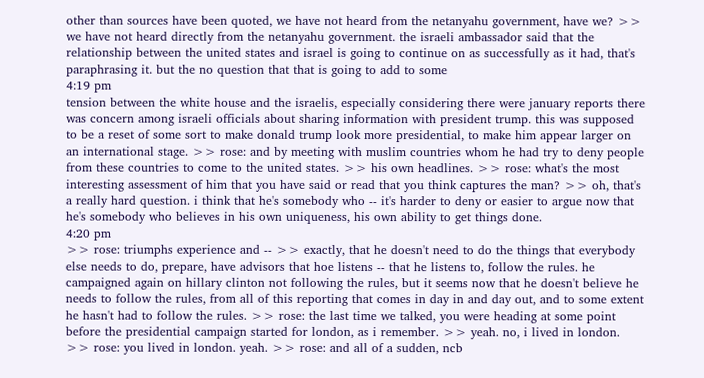other than sources have been quoted, we have not heard from the netanyahu government, have we? >> we have not heard directly from the netanyahu government. the israeli ambassador said that the relationship between the united states and israel is going to continue on as successfully as it had, that's paraphrasing it. but the no question that that is going to add to some
4:19 pm
tension between the white house and the israelis, especially considering there were january reports there was concern among israeli officials about sharing information with president trump. this was supposed to be a reset of some sort to make donald trump look more presidential, to make him appear larger on an international stage. >> rose: and by meeting with muslim countries whom he had try to deny people from these countries to come to the united states. >> his own headlines. >> rose: what's the most interesting assessment of him that you have said or read that you think captures the man? >> oh, that's a really hard question. i think that he's somebody who -- it's harder to deny or easier to argue now that he's somebody who believes in his own uniqueness, his own ability to get things done.
4:20 pm
>> rose: triumphs experience and -- >> exactly, that he doesn't need to do the things that everybody else needs to do, prepare, have advisors that hoe listens -- that he listens to, follow the rules. he campaigned again on hillary clinton not following the rules, but it seems now that he doesn't believe he needs to follow the rules, from all of this reporting that comes in day in and day out, and to some extent he hasn't had to follow the rules. >> rose: the last time we talked, you were heading at some point before the presidential campaign started for london, as i remember. >> yeah. no, i lived in london. >> rose: you lived in london. yeah. >> rose: and all of a sudden, ncb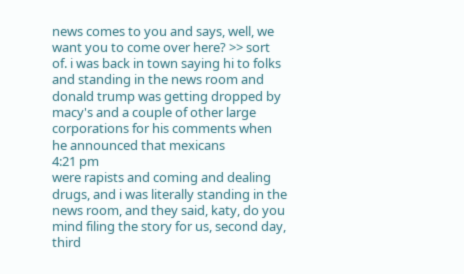news comes to you and says, well, we want you to come over here? >> sort of. i was back in town saying hi to folks and standing in the news room and donald trump was getting dropped by macy's and a couple of other large corporations for his comments when he announced that mexicans
4:21 pm
were rapists and coming and dealing drugs, and i was literally standing in the news room, and they said, katy, do you mind filing the story for us, second day, third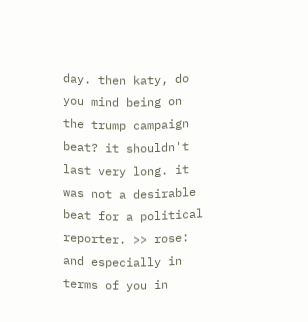day. then katy, do you mind being on the trump campaign beat? it shouldn't last very long. it was not a desirable beat for a political reporter. >> rose: and especially in terms of you in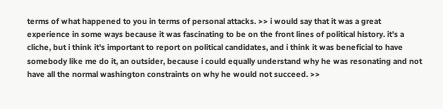terms of what happened to you in terms of personal attacks. >> i would say that it was a great experience in some ways because it was fascinating to be on the front lines of political history. it's a cliche, but i think it's important to report on political candidates, and i think it was beneficial to have somebody like me do it, an outsider, because i could equally understand why he was resonating and not have all the normal washington constraints on why he would not succeed. >>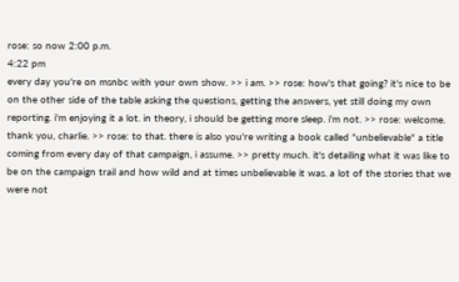rose: so now 2:00 p.m.
4:22 pm
every day you're on msnbc with your own show. >> i am. >> rose: how's that going? it's nice to be on the other side of the table asking the questions, getting the answers, yet still doing my own reporting. i'm enjoying it a lot. in theory, i should be getting more sleep. i'm not. >> rose: welcome. thank you, charlie. >> rose: to that. there is also you're writing a book called "unbelievable" a title coming from every day of that campaign, i assume. >> pretty much. it's detailing what it was like to be on the campaign trail and how wild and at times unbelievable it was. a lot of the stories that we were not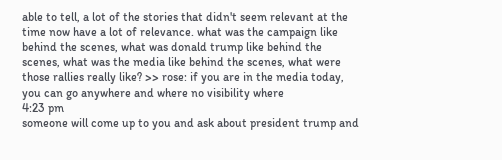able to tell, a lot of the stories that didn't seem relevant at the time now have a lot of relevance. what was the campaign like behind the scenes, what was donald trump like behind the scenes, what was the media like behind the scenes, what were those rallies really like? >> rose: if you are in the media today, you can go anywhere and where no visibility where
4:23 pm
someone will come up to you and ask about president trump and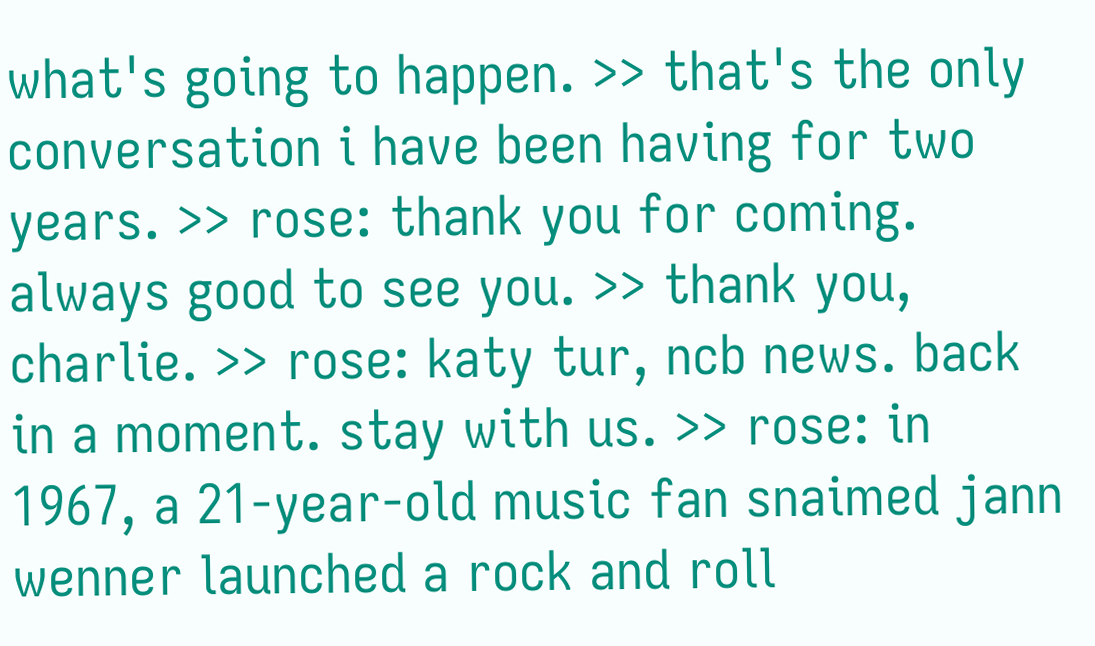what's going to happen. >> that's the only conversation i have been having for two years. >> rose: thank you for coming. always good to see you. >> thank you, charlie. >> rose: katy tur, ncb news. back in a moment. stay with us. >> rose: in 1967, a 21-year-old music fan snaimed jann wenner launched a rock and roll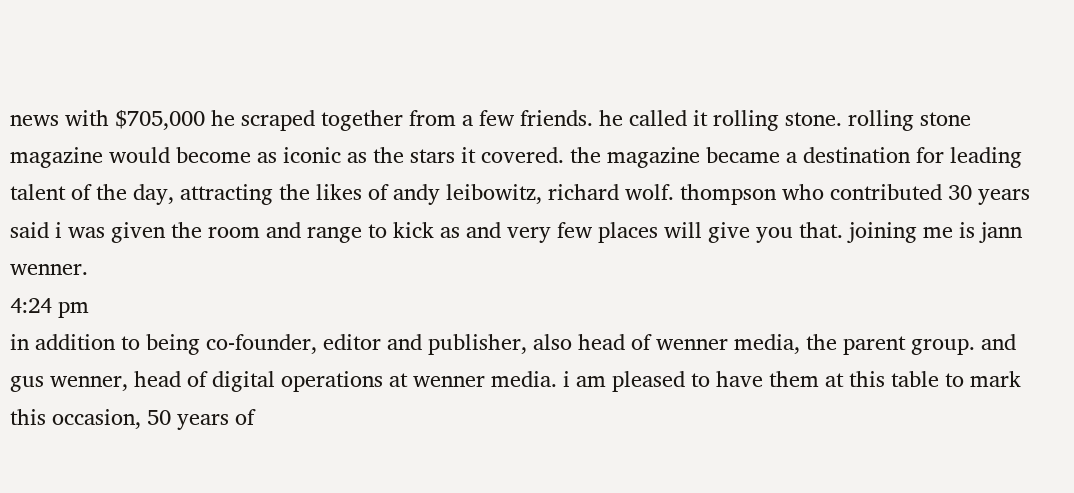news with $705,000 he scraped together from a few friends. he called it rolling stone. rolling stone magazine would become as iconic as the stars it covered. the magazine became a destination for leading talent of the day, attracting the likes of andy leibowitz, richard wolf. thompson who contributed 30 years said i was given the room and range to kick as and very few places will give you that. joining me is jann wenner.
4:24 pm
in addition to being co-founder, editor and publisher, also head of wenner media, the parent group. and gus wenner, head of digital operations at wenner media. i am pleased to have them at this table to mark this occasion, 50 years of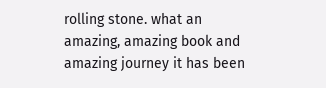rolling stone. what an amazing, amazing book and amazing journey it has been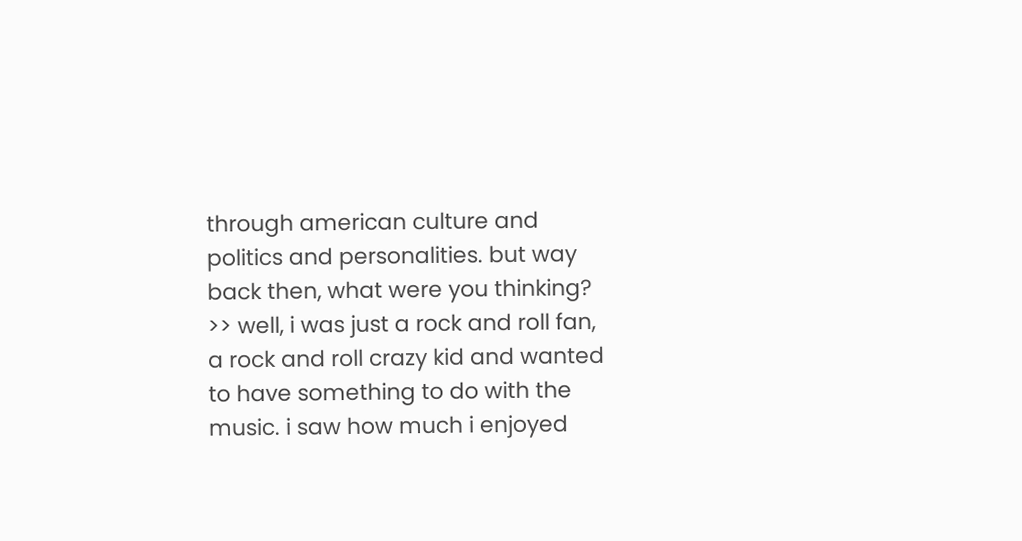through american culture and politics and personalities. but way back then, what were you thinking? >> well, i was just a rock and roll fan, a rock and roll crazy kid and wanted to have something to do with the music. i saw how much i enjoyed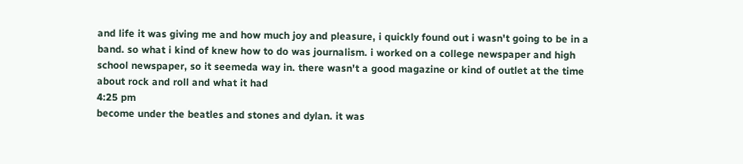and life it was giving me and how much joy and pleasure, i quickly found out i wasn't going to be in a band. so what i kind of knew how to do was journalism. i worked on a college newspaper and high school newspaper, so it seemeda way in. there wasn't a good magazine or kind of outlet at the time about rock and roll and what it had
4:25 pm
become under the beatles and stones and dylan. it was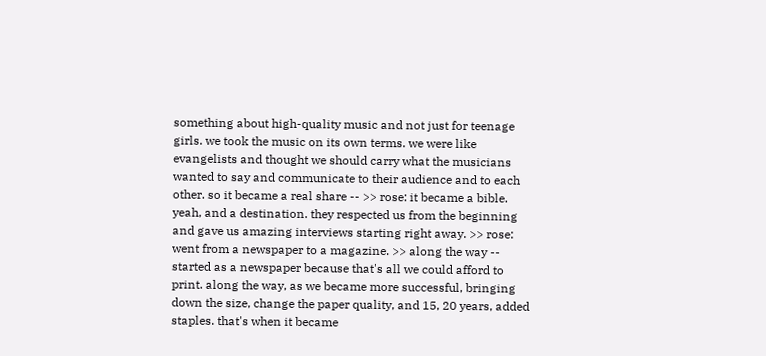something about high-quality music and not just for teenage girls. we took the music on its own terms. we were like evangelists and thought we should carry what the musicians wanted to say and communicate to their audience and to each other. so it became a real share -- >> rose: it became a bible. yeah, and a destination. they respected us from the beginning and gave us amazing interviews starting right away. >> rose: went from a newspaper to a magazine. >> along the way -- started as a newspaper because that's all we could afford to print. along the way, as we became more successful, bringing down the size, change the paper quality, and 15, 20 years, added staples. that's when it became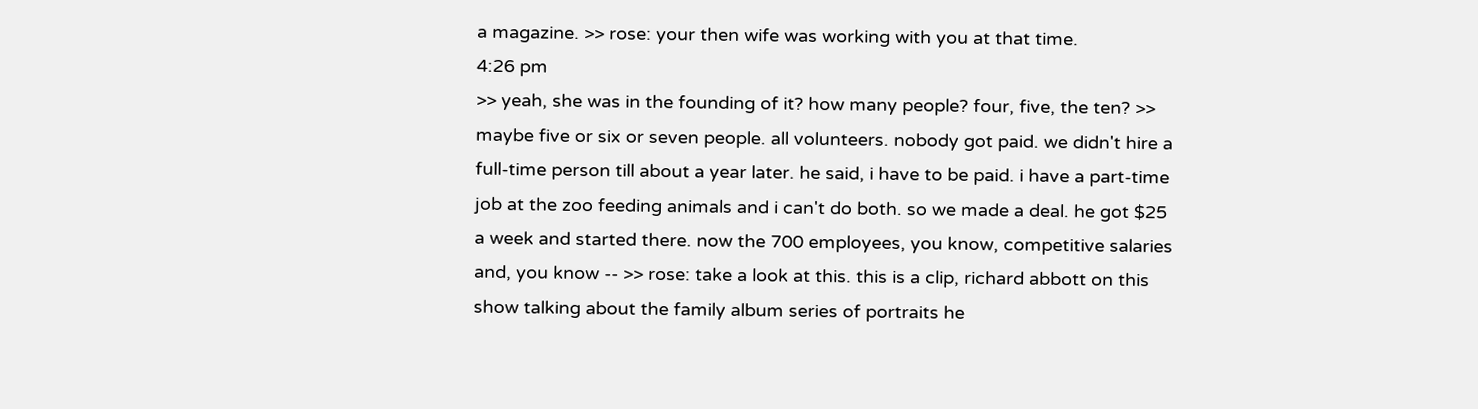a magazine. >> rose: your then wife was working with you at that time.
4:26 pm
>> yeah, she was in the founding of it? how many people? four, five, the ten? >> maybe five or six or seven people. all volunteers. nobody got paid. we didn't hire a full-time person till about a year later. he said, i have to be paid. i have a part-time job at the zoo feeding animals and i can't do both. so we made a deal. he got $25 a week and started there. now the 700 employees, you know, competitive salaries and, you know -- >> rose: take a look at this. this is a clip, richard abbott on this show talking about the family album series of portraits he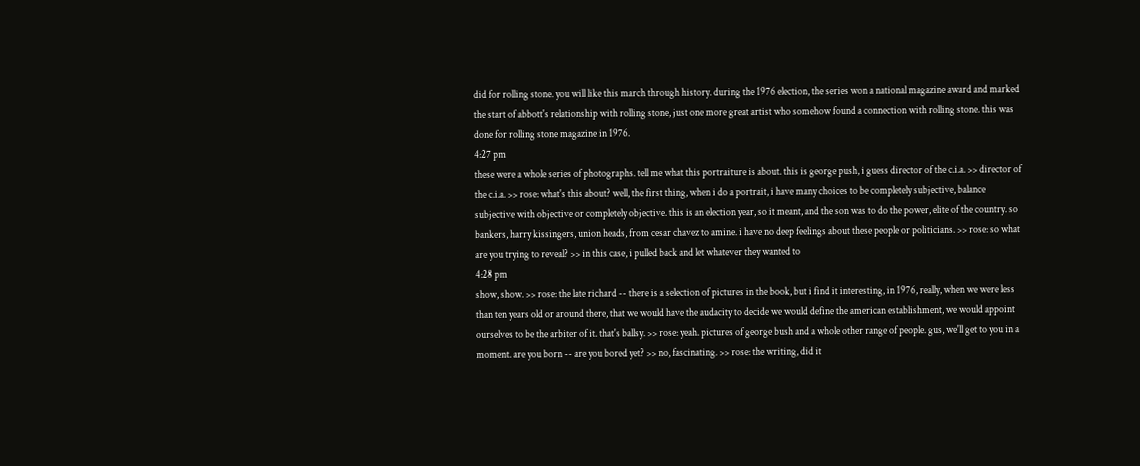did for rolling stone. you will like this march through history. during the 1976 election, the series won a national magazine award and marked the start of abbott's relationship with rolling stone, just one more great artist who somehow found a connection with rolling stone. this was done for rolling stone magazine in 1976.
4:27 pm
these were a whole series of photographs. tell me what this portraiture is about. this is george push, i guess director of the c.i.a. >> director of the c.i.a. >> rose: what's this about? well, the first thing, when i do a portrait, i have many choices to be completely subjective, balance subjective with objective or completely objective. this is an election year, so it meant, and the son was to do the power, elite of the country. so bankers, harry kissingers, union heads, from cesar chavez to amine. i have no deep feelings about these people or politicians. >> rose: so what are you trying to reveal? >> in this case, i pulled back and let whatever they wanted to
4:28 pm
show, show. >> rose: the late richard -- there is a selection of pictures in the book, but i find it interesting, in 1976, really, when we were less than ten years old or around there, that we would have the audacity to decide we would define the american establishment, we would appoint ourselves to be the arbiter of it. that's ballsy. >> rose: yeah. pictures of george bush and a whole other range of people. gus, we'll get to you in a moment. are you born -- are you bored yet? >> no, fascinating. >> rose: the writing, did it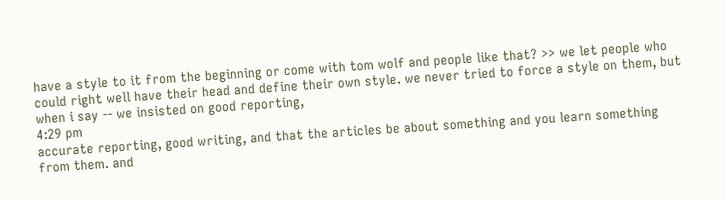have a style to it from the beginning or come with tom wolf and people like that? >> we let people who could right well have their head and define their own style. we never tried to force a style on them, but when i say -- we insisted on good reporting,
4:29 pm
accurate reporting, good writing, and that the articles be about something and you learn something from them. and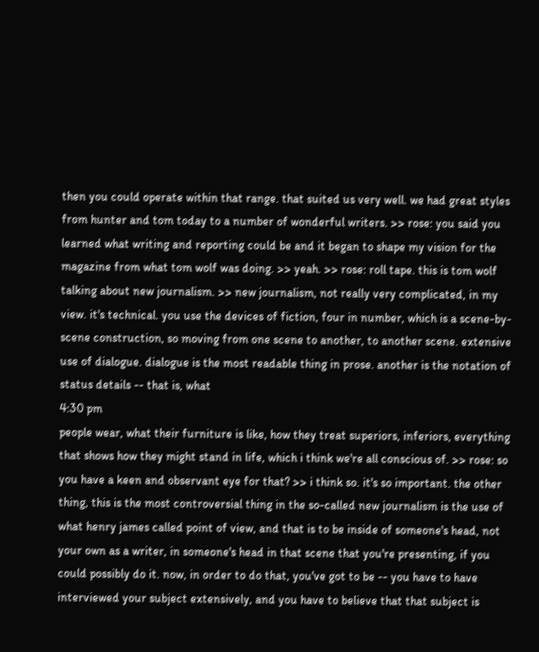then you could operate within that range. that suited us very well. we had great styles from hunter and tom today to a number of wonderful writers. >> rose: you said you learned what writing and reporting could be and it began to shape my vision for the magazine from what tom wolf was doing. >> yeah. >> rose: roll tape. this is tom wolf talking about new journalism. >> new journalism, not really very complicated, in my view. it's technical. you use the devices of fiction, four in number, which is a scene-by-scene construction, so moving from one scene to another, to another scene. extensive use of dialogue. dialogue is the most readable thing in prose. another is the notation of status details -- that is, what
4:30 pm
people wear, what their furniture is like, how they treat superiors, inferiors, everything that shows how they might stand in life, which i think we're all conscious of. >> rose: so you have a keen and observant eye for that? >> i think so. it's so important. the other thing, this is the most controversial thing in the so-called new journalism is the use of what henry james called point of view, and that is to be inside of someone's head, not your own as a writer, in someone's head in that scene that you're presenting, if you could possibly do it. now, in order to do that, you've got to be -- you have to have interviewed your subject extensively, and you have to believe that that subject is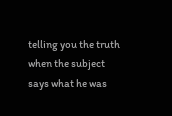telling you the truth when the subject says what he was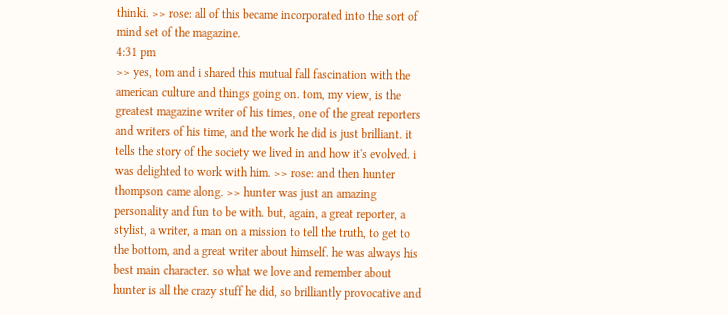thinki. >> rose: all of this became incorporated into the sort of mind set of the magazine.
4:31 pm
>> yes, tom and i shared this mutual fall fascination with the american culture and things going on. tom, my view, is the greatest magazine writer of his times, one of the great reporters and writers of his time, and the work he did is just brilliant. it tells the story of the society we lived in and how it's evolved. i was delighted to work with him. >> rose: and then hunter thompson came along. >> hunter was just an amazing personality and fun to be with. but, again, a great reporter, a stylist, a writer, a man on a mission to tell the truth, to get to the bottom, and a great writer about himself. he was always his best main character. so what we love and remember about hunter is all the crazy stuff he did, so brilliantly provocative and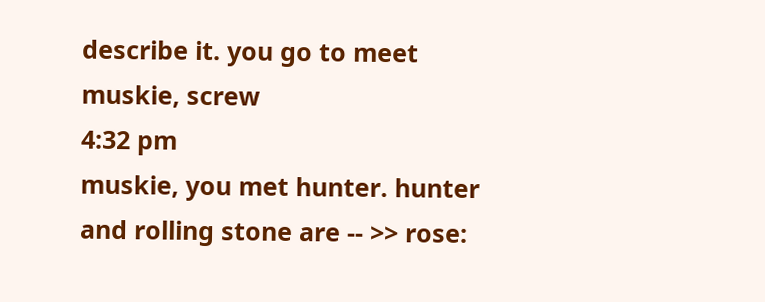describe it. you go to meet muskie, screw
4:32 pm
muskie, you met hunter. hunter and rolling stone are -- >> rose: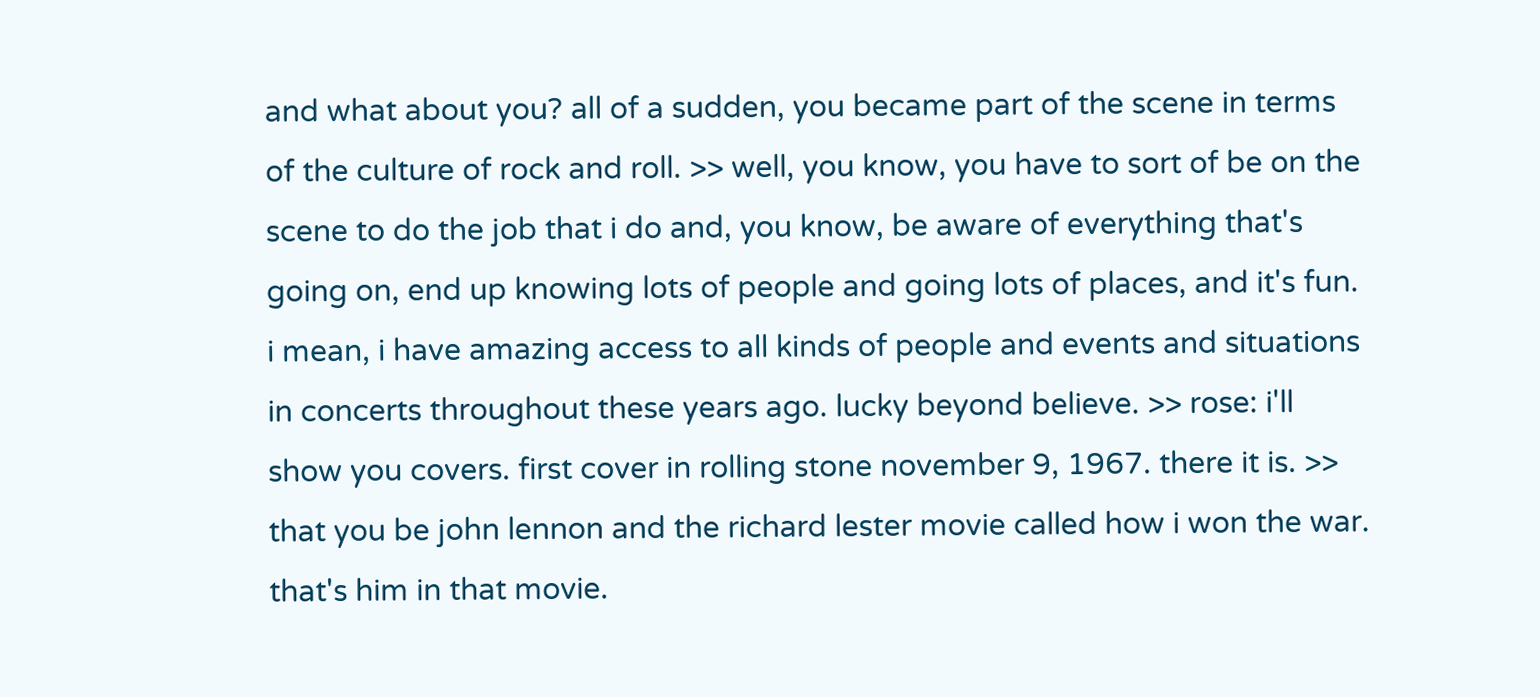and what about you? all of a sudden, you became part of the scene in terms of the culture of rock and roll. >> well, you know, you have to sort of be on the scene to do the job that i do and, you know, be aware of everything that's going on, end up knowing lots of people and going lots of places, and it's fun. i mean, i have amazing access to all kinds of people and events and situations in concerts throughout these years ago. lucky beyond believe. >> rose: i'll show you covers. first cover in rolling stone november 9, 1967. there it is. >> that you be john lennon and the richard lester movie called how i won the war. that's him in that movie.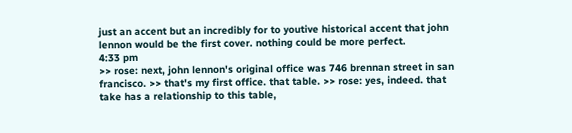just an accent but an incredibly for to youtive historical accent that john lennon would be the first cover. nothing could be more perfect.
4:33 pm
>> rose: next, john lennon's original office was 746 brennan street in san francisco. >> that's my first office. that table. >> rose: yes, indeed. that take has a relationship to this table,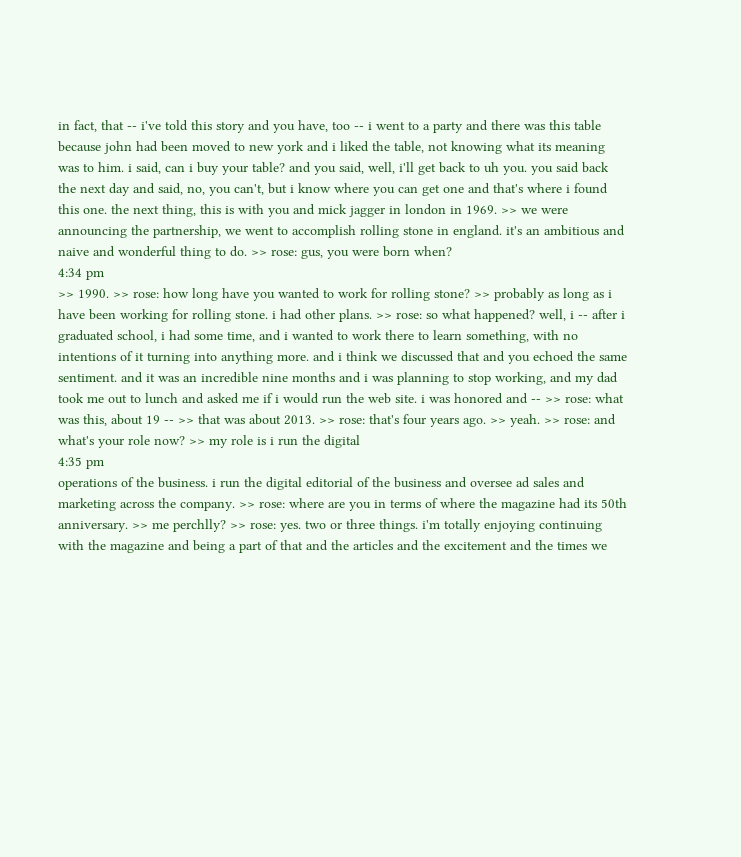in fact, that -- i've told this story and you have, too -- i went to a party and there was this table because john had been moved to new york and i liked the table, not knowing what its meaning was to him. i said, can i buy your table? and you said, well, i'll get back to uh you. you said back the next day and said, no, you can't, but i know where you can get one and that's where i found this one. the next thing, this is with you and mick jagger in london in 1969. >> we were announcing the partnership, we went to accomplish rolling stone in england. it's an ambitious and naive and wonderful thing to do. >> rose: gus, you were born when?
4:34 pm
>> 1990. >> rose: how long have you wanted to work for rolling stone? >> probably as long as i have been working for rolling stone. i had other plans. >> rose: so what happened? well, i -- after i graduated school, i had some time, and i wanted to work there to learn something, with no intentions of it turning into anything more. and i think we discussed that and you echoed the same sentiment. and it was an incredible nine months and i was planning to stop working, and my dad took me out to lunch and asked me if i would run the web site. i was honored and -- >> rose: what was this, about 19 -- >> that was about 2013. >> rose: that's four years ago. >> yeah. >> rose: and what's your role now? >> my role is i run the digital
4:35 pm
operations of the business. i run the digital editorial of the business and oversee ad sales and marketing across the company. >> rose: where are you in terms of where the magazine had its 50th anniversary. >> me perchlly? >> rose: yes. two or three things. i'm totally enjoying continuing with the magazine and being a part of that and the articles and the excitement and the times we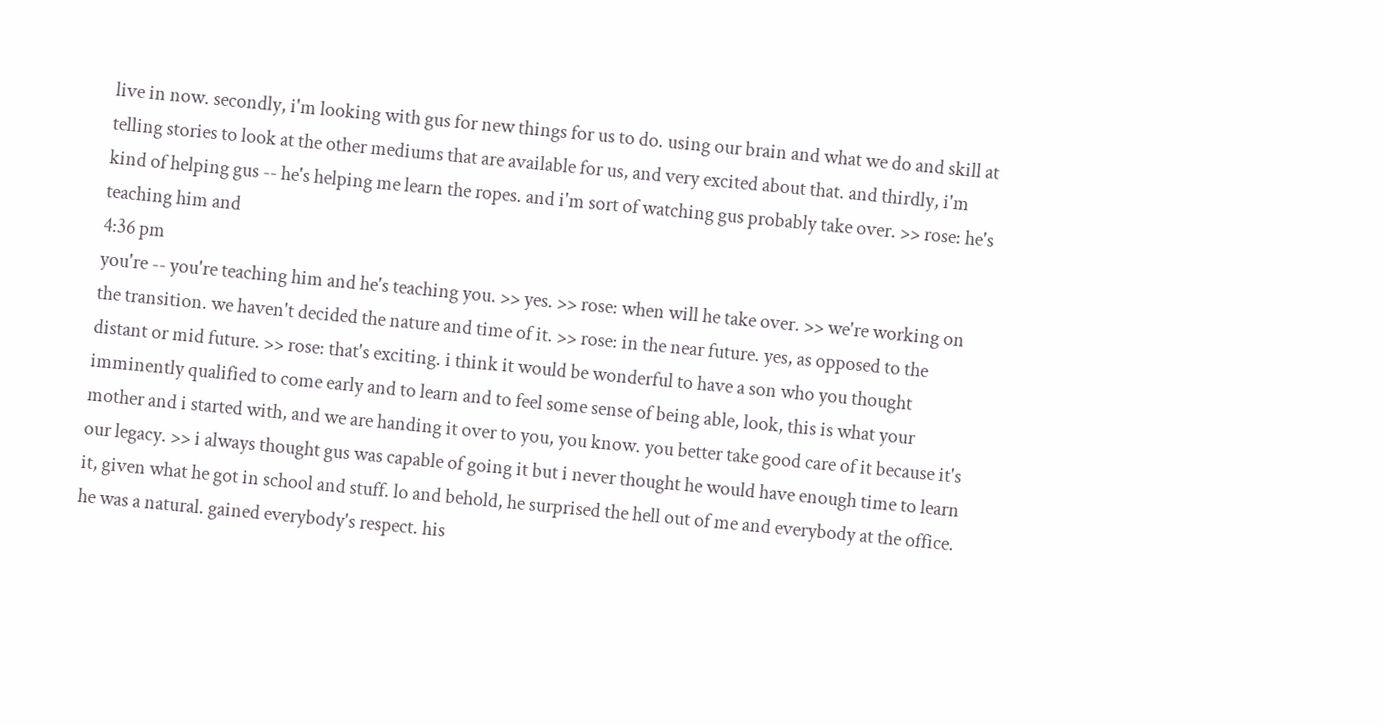live in now. secondly, i'm looking with gus for new things for us to do. using our brain and what we do and skill at telling stories to look at the other mediums that are available for us, and very excited about that. and thirdly, i'm kind of helping gus -- he's helping me learn the ropes. and i'm sort of watching gus probably take over. >> rose: he's teaching him and
4:36 pm
you're -- you're teaching him and he's teaching you. >> yes. >> rose: when will he take over. >> we're working on the transition. we haven't decided the nature and time of it. >> rose: in the near future. yes, as opposed to the distant or mid future. >> rose: that's exciting. i think it would be wonderful to have a son who you thought imminently qualified to come early and to learn and to feel some sense of being able, look, this is what your mother and i started with, and we are handing it over to you, you know. you better take good care of it because it's our legacy. >> i always thought gus was capable of going it but i never thought he would have enough time to learn it, given what he got in school and stuff. lo and behold, he surprised the hell out of me and everybody at the office. he was a natural. gained everybody's respect. his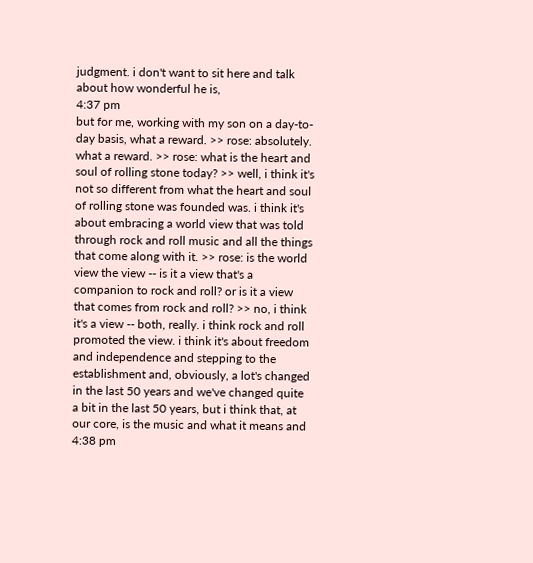judgment. i don't want to sit here and talk about how wonderful he is,
4:37 pm
but for me, working with my son on a day-to-day basis, what a reward. >> rose: absolutely. what a reward. >> rose: what is the heart and soul of rolling stone today? >> well, i think it's not so different from what the heart and soul of rolling stone was founded was. i think it's about embracing a world view that was told through rock and roll music and all the things that come along with it. >> rose: is the world view the view -- is it a view that's a companion to rock and roll? or is it a view that comes from rock and roll? >> no, i think it's a view -- both, really. i think rock and roll promoted the view. i think it's about freedom and independence and stepping to the establishment and, obviously, a lot's changed in the last 50 years and we've changed quite a bit in the last 50 years, but i think that, at our core, is the music and what it means and
4:38 pm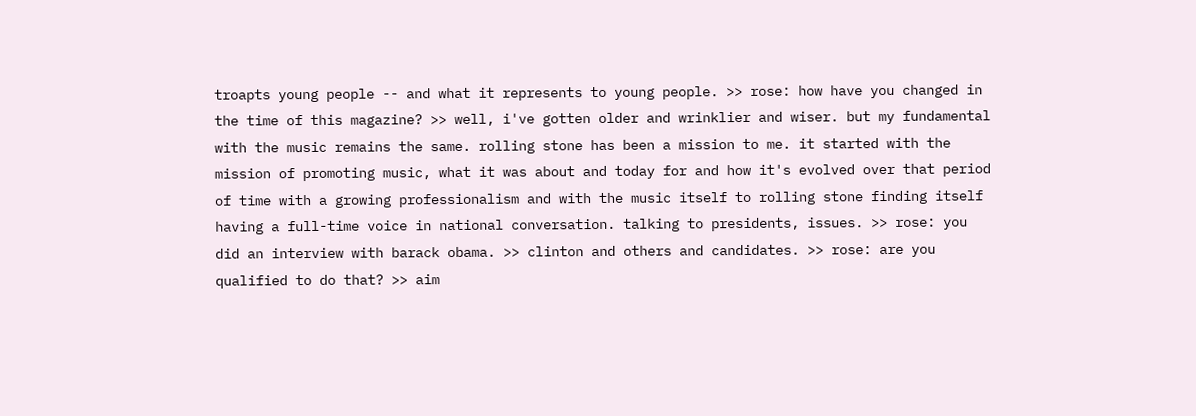troapts young people -- and what it represents to young people. >> rose: how have you changed in the time of this magazine? >> well, i've gotten older and wrinklier and wiser. but my fundamental with the music remains the same. rolling stone has been a mission to me. it started with the mission of promoting music, what it was about and today for and how it's evolved over that period of time with a growing professionalism and with the music itself to rolling stone finding itself having a full-time voice in national conversation. talking to presidents, issues. >> rose: you did an interview with barack obama. >> clinton and others and candidates. >> rose: are you qualified to do that? >> aim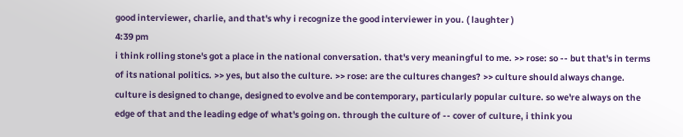good interviewer, charlie, and that's why i recognize the good interviewer in you. ( laughter )
4:39 pm
i think rolling stone's got a place in the national conversation. that's very meaningful to me. >> rose: so -- but that's in terms of its national politics. >> yes, but also the culture. >> rose: are the cultures changes? >> culture should always change. culture is designed to change, designed to evolve and be contemporary, particularly popular culture. so we're always on the edge of that and the leading edge of what's going on. through the culture of -- cover of culture, i think you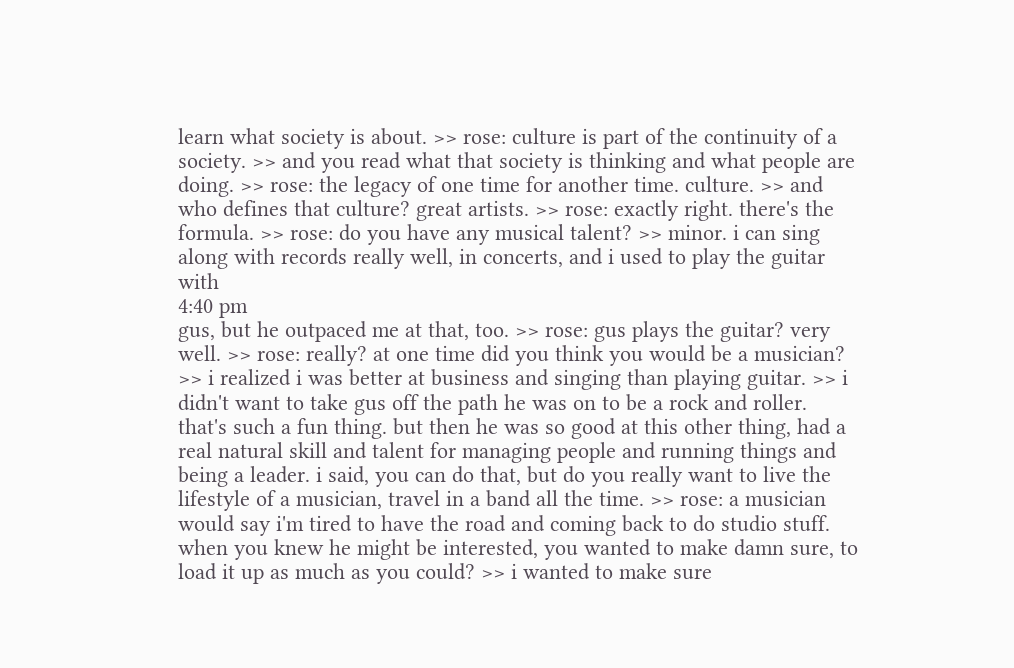learn what society is about. >> rose: culture is part of the continuity of a society. >> and you read what that society is thinking and what people are doing. >> rose: the legacy of one time for another time. culture. >> and who defines that culture? great artists. >> rose: exactly right. there's the formula. >> rose: do you have any musical talent? >> minor. i can sing along with records really well, in concerts, and i used to play the guitar with
4:40 pm
gus, but he outpaced me at that, too. >> rose: gus plays the guitar? very well. >> rose: really? at one time did you think you would be a musician? >> i realized i was better at business and singing than playing guitar. >> i didn't want to take gus off the path he was on to be a rock and roller. that's such a fun thing. but then he was so good at this other thing, had a real natural skill and talent for managing people and running things and being a leader. i said, you can do that, but do you really want to live the lifestyle of a musician, travel in a band all the time. >> rose: a musician would say i'm tired to have the road and coming back to do studio stuff. when you knew he might be interested, you wanted to make damn sure, to load it up as much as you could? >> i wanted to make sure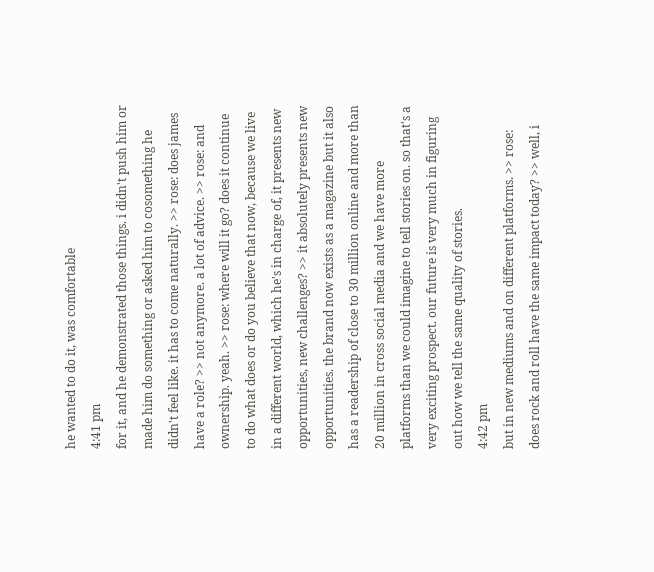he wanted to do it, was comfortable
4:41 pm
for it, and he demonstrated those things. i didn't push him or made him do something or asked him to cosomething he didn't feel like. it has to come naturally. >> rose: does james have a role? >> not anymore. a lot of advice. >> rose: and ownership. yeah. >> rose: where will it go? does it continue to do what does or do you believe that now, because we live in a different world, which he's in charge of, it presents new opportunities, new challenges? >> it absolutely presents new opportunities. the brand now exists as a magazine but it also has a readership of close to 30 million online and more than 20 million in cross social media and we have more platforms than we could imagine to tell stories on. so that's a very exciting prospect. our future is very much in figuring out how we tell the same quality of stories.
4:42 pm
but in new mediums and on different platforms. >> rose: does rock and roll have the same impact today? >> well, i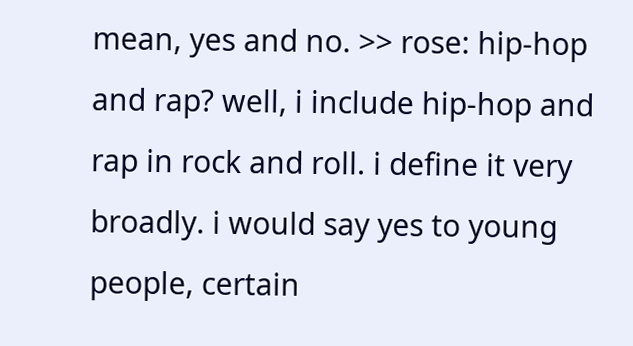mean, yes and no. >> rose: hip-hop and rap? well, i include hip-hop and rap in rock and roll. i define it very broadly. i would say yes to young people, certain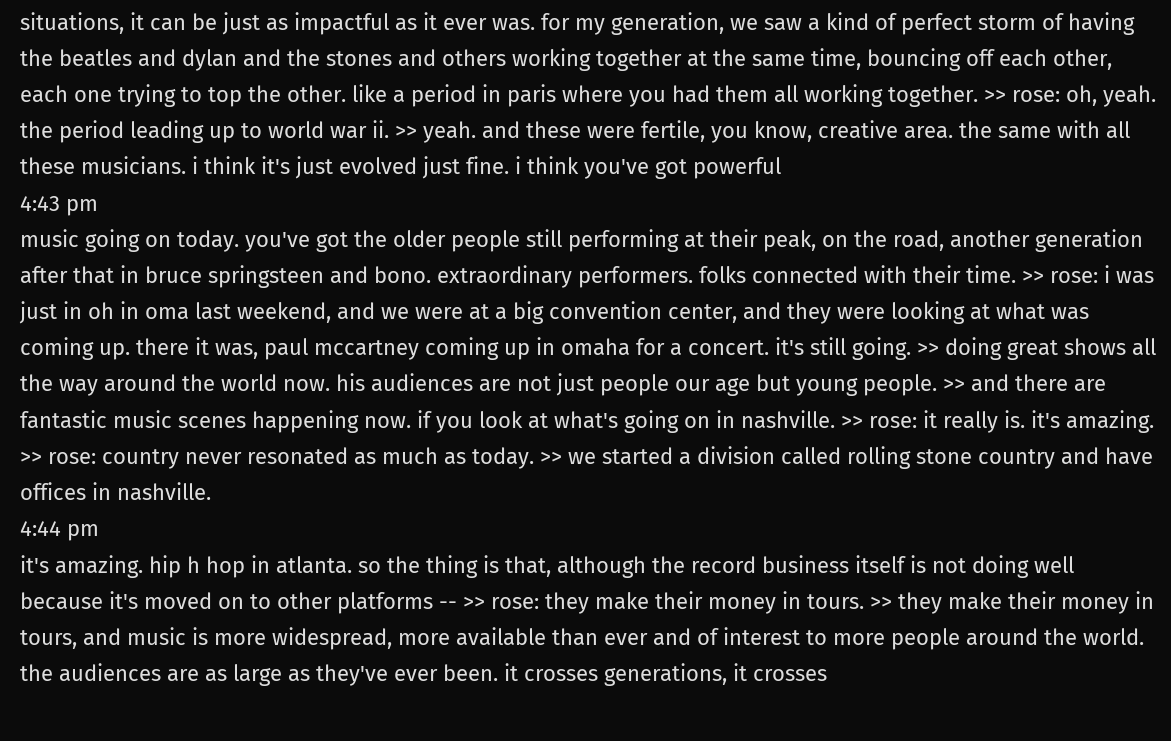situations, it can be just as impactful as it ever was. for my generation, we saw a kind of perfect storm of having the beatles and dylan and the stones and others working together at the same time, bouncing off each other, each one trying to top the other. like a period in paris where you had them all working together. >> rose: oh, yeah. the period leading up to world war ii. >> yeah. and these were fertile, you know, creative area. the same with all these musicians. i think it's just evolved just fine. i think you've got powerful
4:43 pm
music going on today. you've got the older people still performing at their peak, on the road, another generation after that in bruce springsteen and bono. extraordinary performers. folks connected with their time. >> rose: i was just in oh in oma last weekend, and we were at a big convention center, and they were looking at what was coming up. there it was, paul mccartney coming up in omaha for a concert. it's still going. >> doing great shows all the way around the world now. his audiences are not just people our age but young people. >> and there are fantastic music scenes happening now. if you look at what's going on in nashville. >> rose: it really is. it's amazing. >> rose: country never resonated as much as today. >> we started a division called rolling stone country and have offices in nashville.
4:44 pm
it's amazing. hip h hop in atlanta. so the thing is that, although the record business itself is not doing well because it's moved on to other platforms -- >> rose: they make their money in tours. >> they make their money in tours, and music is more widespread, more available than ever and of interest to more people around the world. the audiences are as large as they've ever been. it crosses generations, it crosses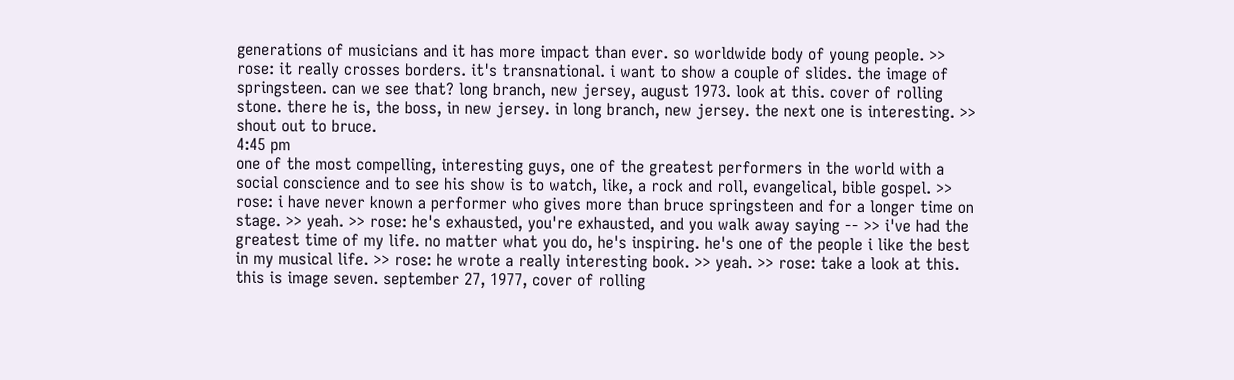generations of musicians and it has more impact than ever. so worldwide body of young people. >> rose: it really crosses borders. it's transnational. i want to show a couple of slides. the image of springsteen. can we see that? long branch, new jersey, august 1973. look at this. cover of rolling stone. there he is, the boss, in new jersey. in long branch, new jersey. the next one is interesting. >> shout out to bruce.
4:45 pm
one of the most compelling, interesting guys, one of the greatest performers in the world with a social conscience and to see his show is to watch, like, a rock and roll, evangelical, bible gospel. >> rose: i have never known a performer who gives more than bruce springsteen and for a longer time on stage. >> yeah. >> rose: he's exhausted, you're exhausted, and you walk away saying -- >> i've had the greatest time of my life. no matter what you do, he's inspiring. he's one of the people i like the best in my musical life. >> rose: he wrote a really interesting book. >> yeah. >> rose: take a look at this. this is image seven. september 27, 1977, cover of rolling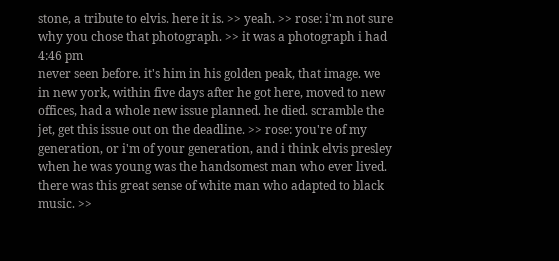stone, a tribute to elvis. here it is. >> yeah. >> rose: i'm not sure why you chose that photograph. >> it was a photograph i had
4:46 pm
never seen before. it's him in his golden peak, that image. we in new york, within five days after he got here, moved to new offices, had a whole new issue planned. he died. scramble the jet, get this issue out on the deadline. >> rose: you're of my generation, or i'm of your generation, and i think elvis presley when he was young was the handsomest man who ever lived. there was this great sense of white man who adapted to black music. >>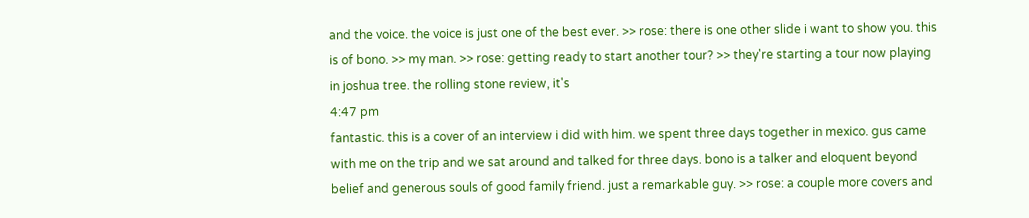and the voice. the voice is just one of the best ever. >> rose: there is one other slide i want to show you. this is of bono. >> my man. >> rose: getting ready to start another tour? >> they're starting a tour now playing in joshua tree. the rolling stone review, it's
4:47 pm
fantastic. this is a cover of an interview i did with him. we spent three days together in mexico. gus came with me on the trip and we sat around and talked for three days. bono is a talker and eloquent beyond belief and generous souls of good family friend. just a remarkable guy. >> rose: a couple more covers and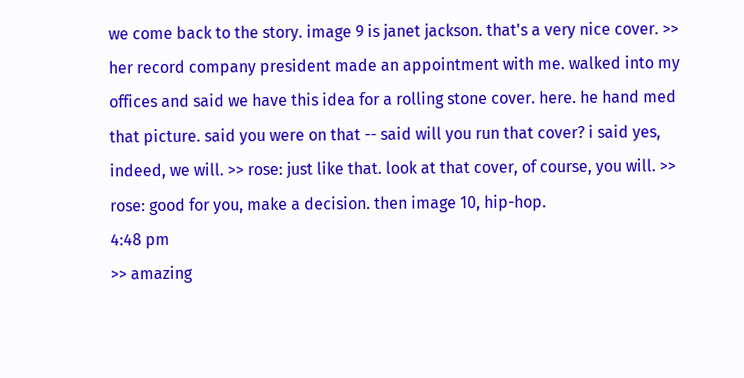we come back to the story. image 9 is janet jackson. that's a very nice cover. >> her record company president made an appointment with me. walked into my offices and said we have this idea for a rolling stone cover. here. he hand med that picture. said you were on that -- said will you run that cover? i said yes, indeed, we will. >> rose: just like that. look at that cover, of course, you will. >> rose: good for you, make a decision. then image 10, hip-hop.
4:48 pm
>> amazing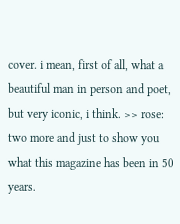cover. i mean, first of all, what a beautiful man in person and poet, but very iconic, i think. >> rose: two more and just to show you what this magazine has been in 50 years.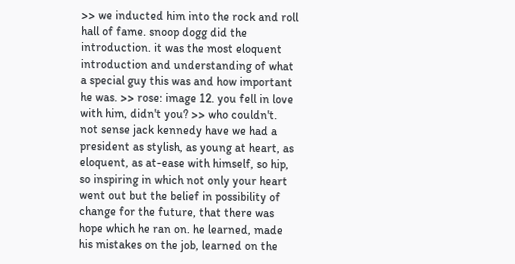>> we inducted him into the rock and roll hall of fame. snoop dogg did the introduction. it was the most eloquent introduction and understanding of what a special guy this was and how important he was. >> rose: image 12. you fell in love with him, didn't you? >> who couldn't. not sense jack kennedy have we had a president as stylish, as young at heart, as eloquent, as at-ease with himself, so hip, so inspiring in which not only your heart went out but the belief in possibility of change for the future, that there was hope which he ran on. he learned, made his mistakes on the job, learned on the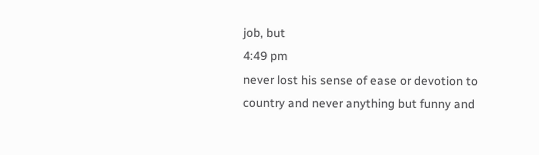job, but
4:49 pm
never lost his sense of ease or devotion to country and never anything but funny and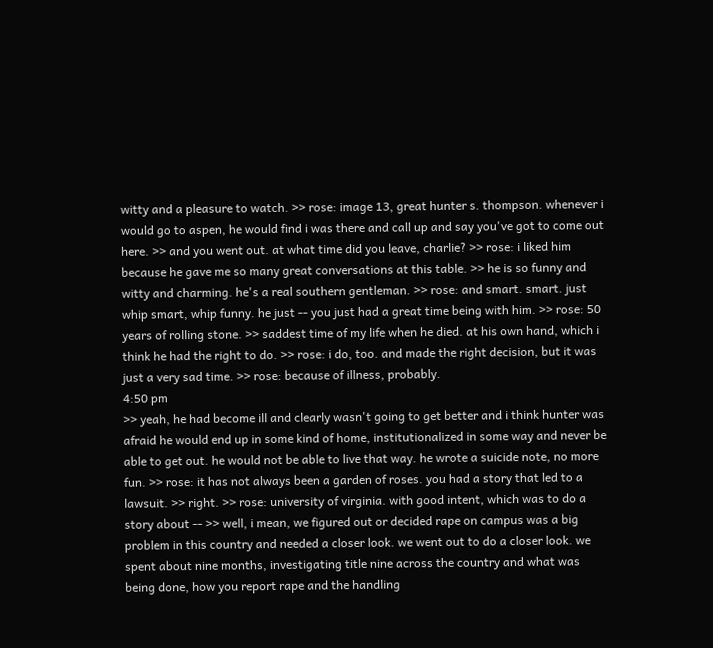witty and a pleasure to watch. >> rose: image 13, great hunter s. thompson. whenever i would go to aspen, he would find i was there and call up and say you've got to come out here. >> and you went out. at what time did you leave, charlie? >> rose: i liked him because he gave me so many great conversations at this table. >> he is so funny and witty and charming. he's a real southern gentleman. >> rose: and smart. smart. just whip smart, whip funny. he just -- you just had a great time being with him. >> rose: 50 years of rolling stone. >> saddest time of my life when he died. at his own hand, which i think he had the right to do. >> rose: i do, too. and made the right decision, but it was just a very sad time. >> rose: because of illness, probably.
4:50 pm
>> yeah, he had become ill and clearly wasn't going to get better and i think hunter was afraid he would end up in some kind of home, institutionalized in some way and never be able to get out. he would not be able to live that way. he wrote a suicide note, no more fun. >> rose: it has not always been a garden of roses. you had a story that led to a lawsuit. >> right. >> rose: university of virginia. with good intent, which was to do a story about -- >> well, i mean, we figured out or decided rape on campus was a big problem in this country and needed a closer look. we went out to do a closer look. we spent about nine months, investigating title nine across the country and what was being done, how you report rape and the handling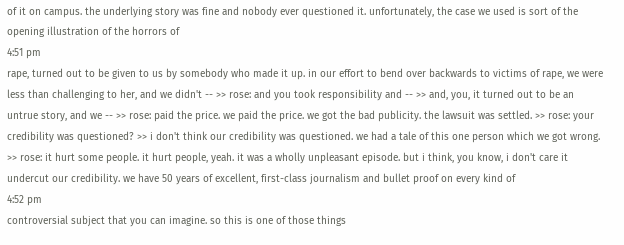of it on campus. the underlying story was fine and nobody ever questioned it. unfortunately, the case we used is sort of the opening illustration of the horrors of
4:51 pm
rape, turned out to be given to us by somebody who made it up. in our effort to bend over backwards to victims of rape, we were less than challenging to her, and we didn't -- >> rose: and you took responsibility and -- >> and, you, it turned out to be an untrue story, and we -- >> rose: paid the price. we paid the price. we got the bad publicity. the lawsuit was settled. >> rose: your credibility was questioned? >> i don't think our credibility was questioned. we had a tale of this one person which we got wrong. >> rose: it hurt some people. it hurt people, yeah. it was a wholly unpleasant episode. but i think, you know, i don't care it undercut our credibility. we have 50 years of excellent, first-class journalism and bullet proof on every kind of
4:52 pm
controversial subject that you can imagine. so this is one of those things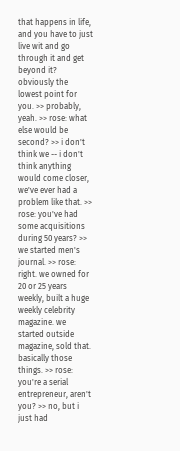that happens in life, and you have to just live wit and go through it and get beyond it? obviously the lowest point for you. >> probably, yeah. >> rose: what else would be second? >> i don't think we -- i don't think anything would come closer, we've ever had a problem like that. >> rose: you've had some acquisitions during 50 years? >> we started men's journal. >> rose: right. we owned for 20 or 25 years weekly, built a huge weekly celebrity magazine. we started outside magazine, sold that. basically those things. >> rose: you're a serial entrepreneur, aren't you? >> no, but i just had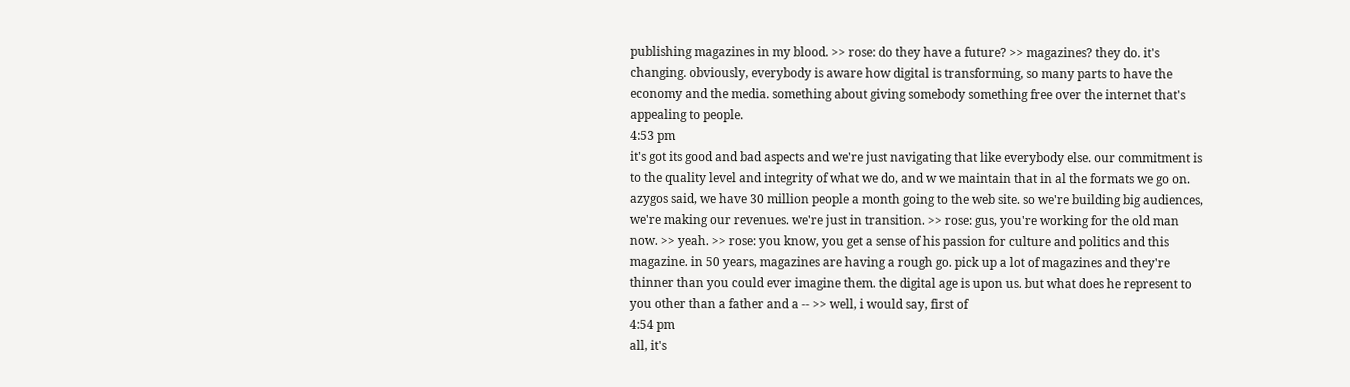publishing magazines in my blood. >> rose: do they have a future? >> magazines? they do. it's changing. obviously, everybody is aware how digital is transforming, so many parts to have the economy and the media. something about giving somebody something free over the internet that's appealing to people.
4:53 pm
it's got its good and bad aspects and we're just navigating that like everybody else. our commitment is to the quality level and integrity of what we do, and w we maintain that in al the formats we go on. azygos said, we have 30 million people a month going to the web site. so we're building big audiences, we're making our revenues. we're just in transition. >> rose: gus, you're working for the old man now. >> yeah. >> rose: you know, you get a sense of his passion for culture and politics and this magazine. in 50 years, magazines are having a rough go. pick up a lot of magazines and they're thinner than you could ever imagine them. the digital age is upon us. but what does he represent to you other than a father and a -- >> well, i would say, first of
4:54 pm
all, it's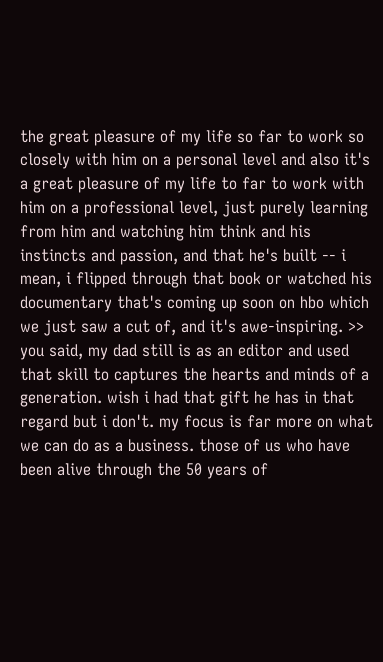the great pleasure of my life so far to work so closely with him on a personal level and also it's a great pleasure of my life to far to work with him on a professional level, just purely learning from him and watching him think and his instincts and passion, and that he's built -- i mean, i flipped through that book or watched his documentary that's coming up soon on hbo which we just saw a cut of, and it's awe-inspiring. >> you said, my dad still is as an editor and used that skill to captures the hearts and minds of a generation. wish i had that gift he has in that regard but i don't. my focus is far more on what we can do as a business. those of us who have been alive through the 50 years of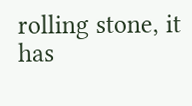rolling stone, it has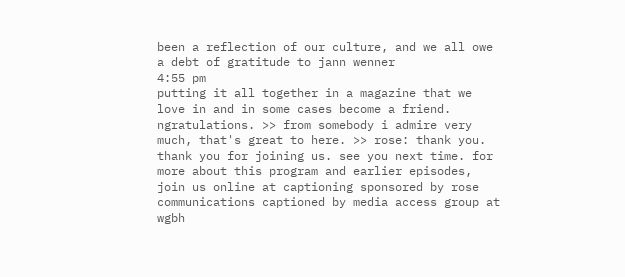been a reflection of our culture, and we all owe a debt of gratitude to jann wenner
4:55 pm
putting it all together in a magazine that we love in and in some cases become a friend. ngratulations. >> from somebody i admire very much, that's great to here. >> rose: thank you. thank you for joining us. see you next time. for more about this program and earlier episodes, join us online at captioning sponsored by rose communications captioned by media access group at wgbh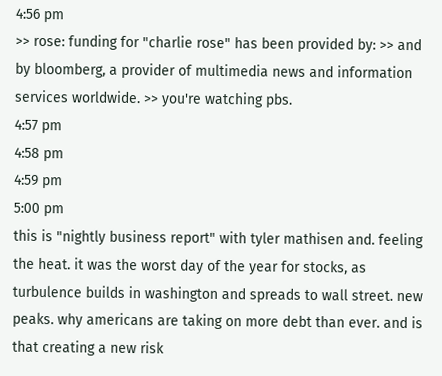4:56 pm
>> rose: funding for "charlie rose" has been provided by: >> and by bloomberg, a provider of multimedia news and information services worldwide. >> you're watching pbs.
4:57 pm
4:58 pm
4:59 pm
5:00 pm
this is "nightly business report" with tyler mathisen and. feeling the heat. it was the worst day of the year for stocks, as turbulence builds in washington and spreads to wall street. new peaks. why americans are taking on more debt than ever. and is that creating a new risk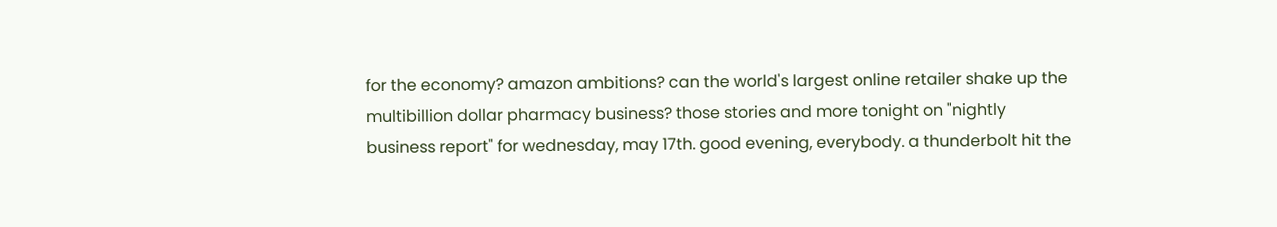for the economy? amazon ambitions? can the world's largest online retailer shake up the multibillion dollar pharmacy business? those stories and more tonight on "nightly business report" for wednesday, may 17th. good evening, everybody. a thunderbolt hit the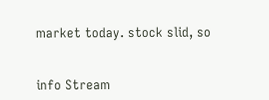market today. stock slid, so


info Stream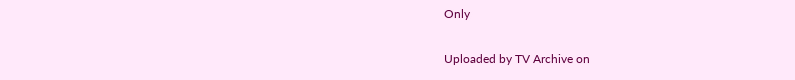Only

Uploaded by TV Archive on